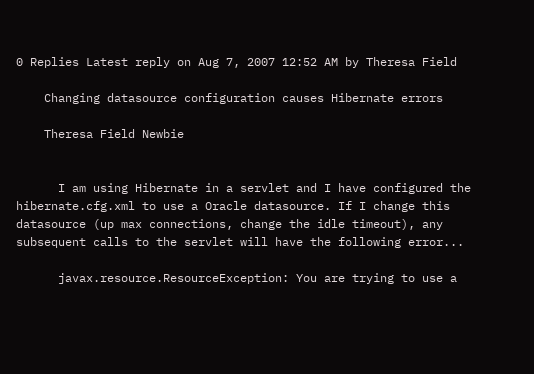0 Replies Latest reply on Aug 7, 2007 12:52 AM by Theresa Field

    Changing datasource configuration causes Hibernate errors

    Theresa Field Newbie


      I am using Hibernate in a servlet and I have configured the hibernate.cfg.xml to use a Oracle datasource. If I change this datasource (up max connections, change the idle timeout), any subsequent calls to the servlet will have the following error...

      javax.resource.ResourceException: You are trying to use a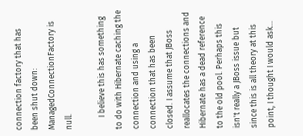connection factory that has been shut down: ManagedConnectionFactory is null.

      I believe this has something to do with Hibernate caching the connection and using a connection that has been closed. I assume that JBoss reallocates the connections and Hibernate has a dead reference to the old pool. Perhaps this isn't really a JBoss issue but since this is all theory at this point, I thought I would ask...